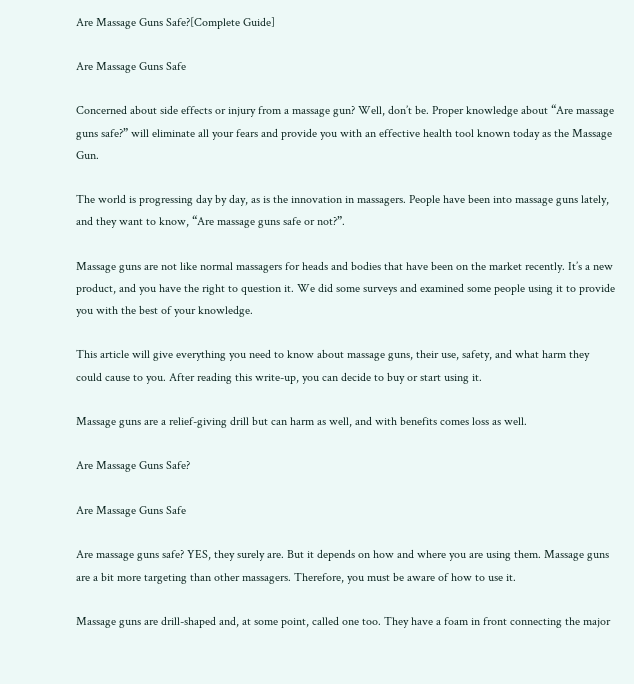Are Massage Guns Safe?[Complete Guide]

Are Massage Guns Safe

Concerned about side effects or injury from a massage gun? Well, don’t be. Proper knowledge about “Are massage guns safe?” will eliminate all your fears and provide you with an effective health tool known today as the Massage Gun.

The world is progressing day by day, as is the innovation in massagers. People have been into massage guns lately, and they want to know, “Are massage guns safe or not?”.

Massage guns are not like normal massagers for heads and bodies that have been on the market recently. It’s a new product, and you have the right to question it. We did some surveys and examined some people using it to provide you with the best of your knowledge.

This article will give everything you need to know about massage guns, their use, safety, and what harm they could cause to you. After reading this write-up, you can decide to buy or start using it.

Massage guns are a relief-giving drill but can harm as well, and with benefits comes loss as well.

Are Massage Guns Safe?

Are Massage Guns Safe

Are massage guns safe? YES, they surely are. But it depends on how and where you are using them. Massage guns are a bit more targeting than other massagers. Therefore, you must be aware of how to use it.

Massage guns are drill-shaped and, at some point, called one too. They have a foam in front connecting the major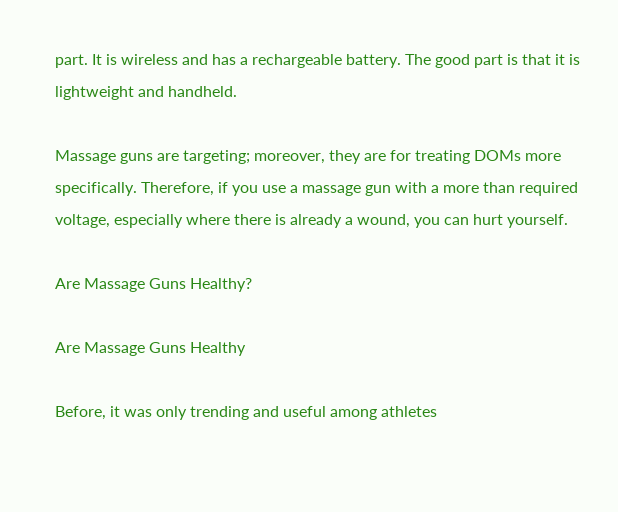part. It is wireless and has a rechargeable battery. The good part is that it is lightweight and handheld.

Massage guns are targeting; moreover, they are for treating DOMs more specifically. Therefore, if you use a massage gun with a more than required voltage, especially where there is already a wound, you can hurt yourself.

Are Massage Guns Healthy?

Are Massage Guns Healthy

Before, it was only trending and useful among athletes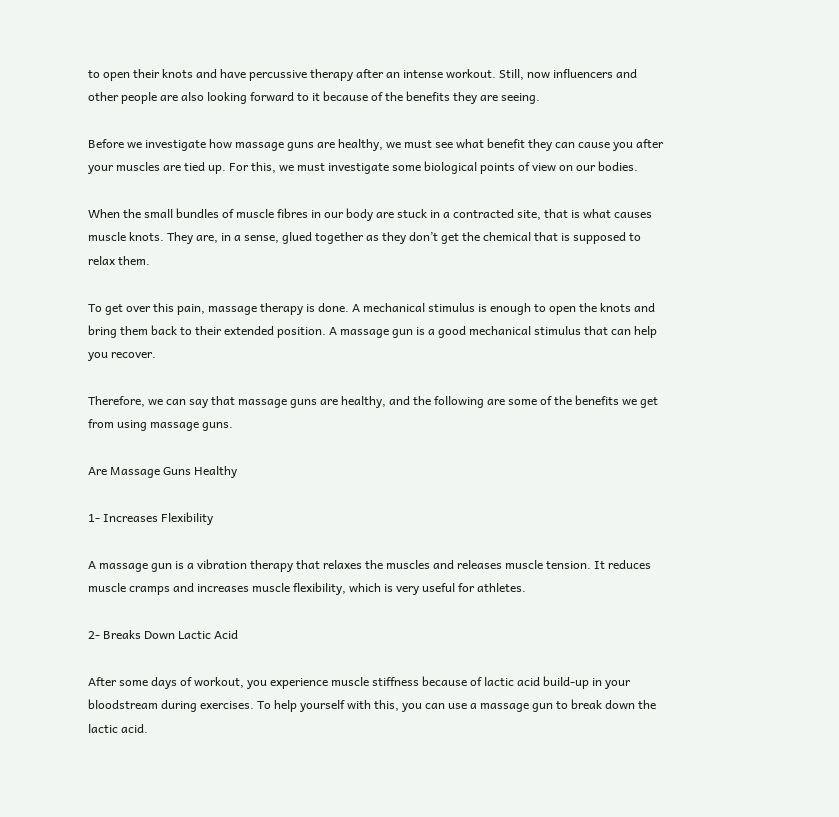to open their knots and have percussive therapy after an intense workout. Still, now influencers and other people are also looking forward to it because of the benefits they are seeing.

Before we investigate how massage guns are healthy, we must see what benefit they can cause you after your muscles are tied up. For this, we must investigate some biological points of view on our bodies.

When the small bundles of muscle fibres in our body are stuck in a contracted site, that is what causes muscle knots. They are, in a sense, glued together as they don’t get the chemical that is supposed to relax them.

To get over this pain, massage therapy is done. A mechanical stimulus is enough to open the knots and bring them back to their extended position. A massage gun is a good mechanical stimulus that can help you recover.

Therefore, we can say that massage guns are healthy, and the following are some of the benefits we get from using massage guns.

Are Massage Guns Healthy

1- Increases Flexibility

A massage gun is a vibration therapy that relaxes the muscles and releases muscle tension. It reduces muscle cramps and increases muscle flexibility, which is very useful for athletes.

2- Breaks Down Lactic Acid

After some days of workout, you experience muscle stiffness because of lactic acid build-up in your bloodstream during exercises. To help yourself with this, you can use a massage gun to break down the lactic acid.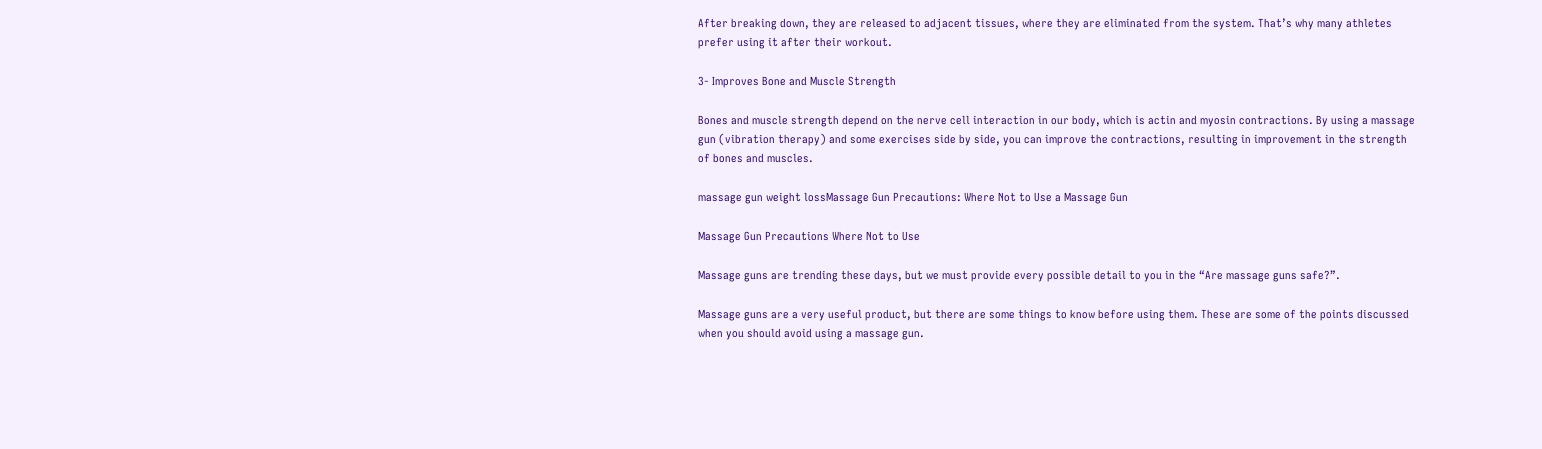After breaking down, they are released to adjacent tissues, where they are eliminated from the system. That’s why many athletes prefer using it after their workout.

3- Improves Bone and Muscle Strength

Bones and muscle strength depend on the nerve cell interaction in our body, which is actin and myosin contractions. By using a massage gun (vibration therapy) and some exercises side by side, you can improve the contractions, resulting in improvement in the strength of bones and muscles.

massage gun weight lossMassage Gun Precautions: Where Not to Use a Massage Gun

Massage Gun Precautions Where Not to Use

Massage guns are trending these days, but we must provide every possible detail to you in the “Are massage guns safe?”.

Massage guns are a very useful product, but there are some things to know before using them. These are some of the points discussed when you should avoid using a massage gun.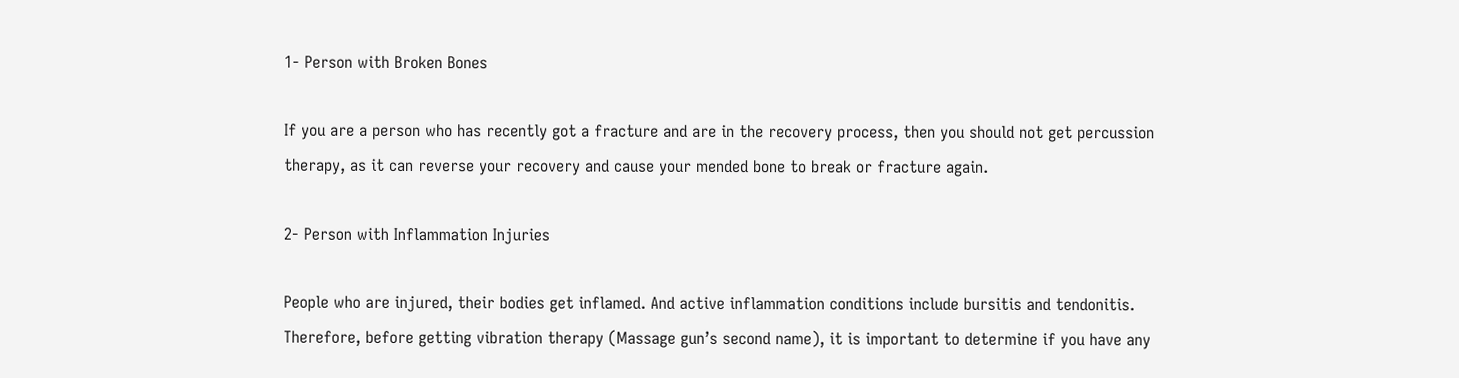1- Person with Broken Bones

If you are a person who has recently got a fracture and are in the recovery process, then you should not get percussion therapy, as it can reverse your recovery and cause your mended bone to break or fracture again.

2- Person with Inflammation Injuries

People who are injured, their bodies get inflamed. And active inflammation conditions include bursitis and tendonitis. Therefore, before getting vibration therapy (Massage gun’s second name), it is important to determine if you have any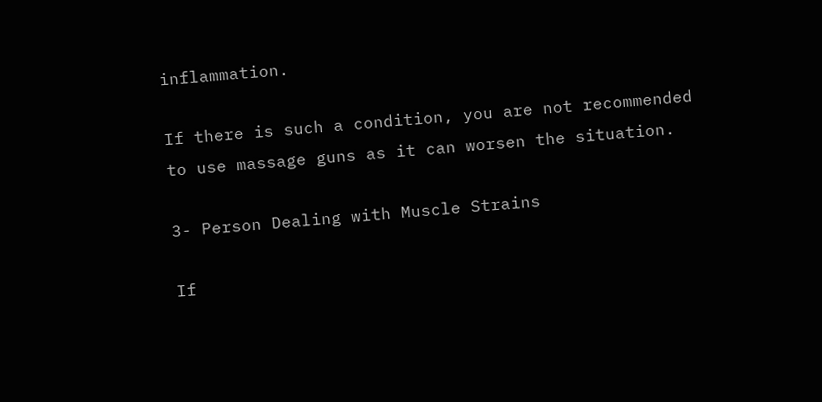inflammation.

If there is such a condition, you are not recommended to use massage guns as it can worsen the situation.

3- Person Dealing with Muscle Strains

If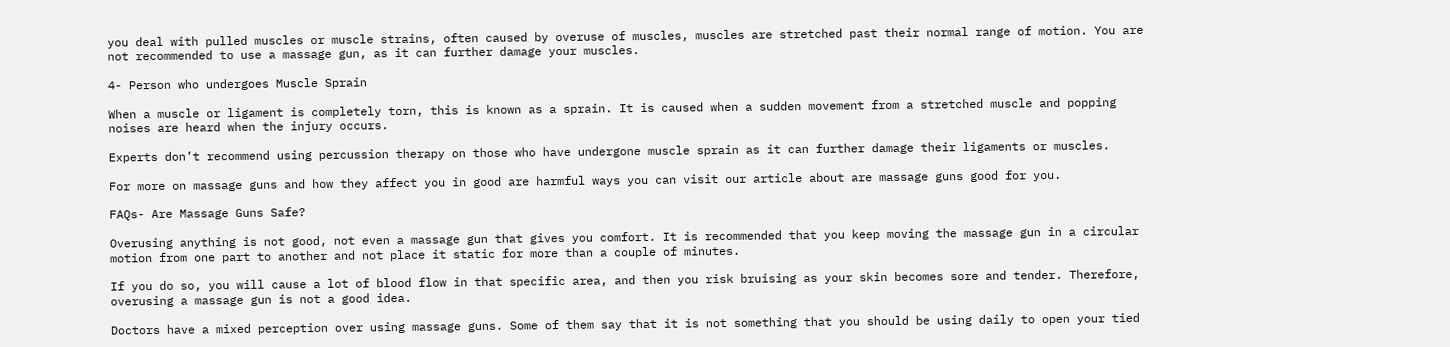you deal with pulled muscles or muscle strains, often caused by overuse of muscles, muscles are stretched past their normal range of motion. You are not recommended to use a massage gun, as it can further damage your muscles.

4- Person who undergoes Muscle Sprain

When a muscle or ligament is completely torn, this is known as a sprain. It is caused when a sudden movement from a stretched muscle and popping noises are heard when the injury occurs.

Experts don’t recommend using percussion therapy on those who have undergone muscle sprain as it can further damage their ligaments or muscles.

For more on massage guns and how they affect you in good are harmful ways you can visit our article about are massage guns good for you.

FAQs- Are Massage Guns Safe?

Overusing anything is not good, not even a massage gun that gives you comfort. It is recommended that you keep moving the massage gun in a circular motion from one part to another and not place it static for more than a couple of minutes.

If you do so, you will cause a lot of blood flow in that specific area, and then you risk bruising as your skin becomes sore and tender. Therefore, overusing a massage gun is not a good idea.

Doctors have a mixed perception over using massage guns. Some of them say that it is not something that you should be using daily to open your tied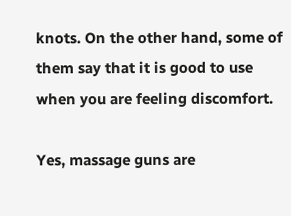knots. On the other hand, some of them say that it is good to use when you are feeling discomfort.

Yes, massage guns are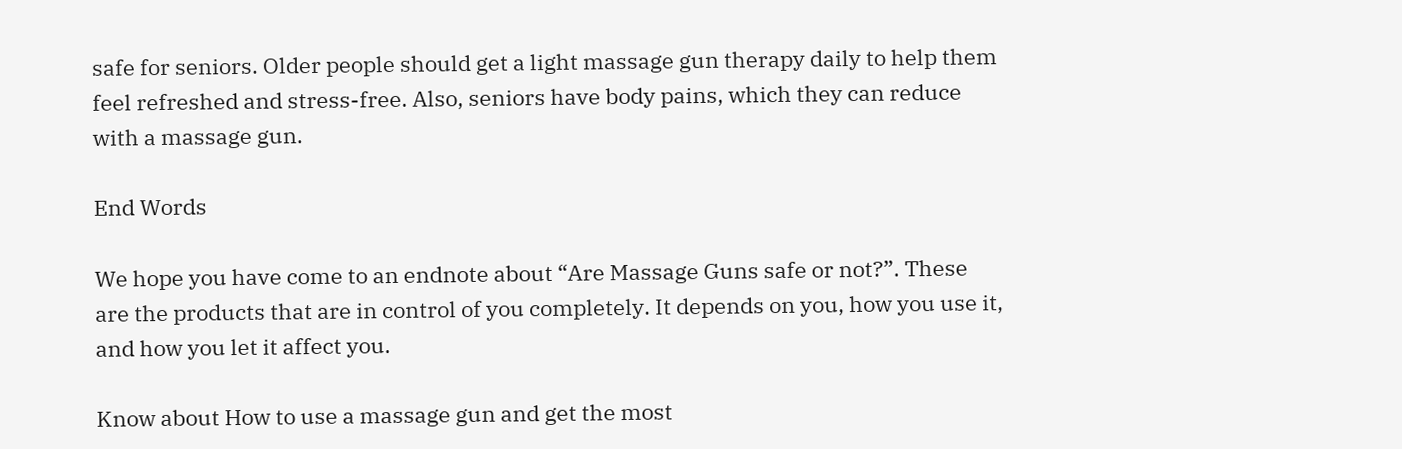safe for seniors. Older people should get a light massage gun therapy daily to help them feel refreshed and stress-free. Also, seniors have body pains, which they can reduce with a massage gun.

End Words

We hope you have come to an endnote about “Are Massage Guns safe or not?”. These are the products that are in control of you completely. It depends on you, how you use it, and how you let it affect you.

Know about How to use a massage gun and get the most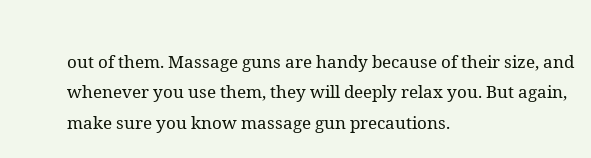out of them. Massage guns are handy because of their size, and whenever you use them, they will deeply relax you. But again, make sure you know massage gun precautions.